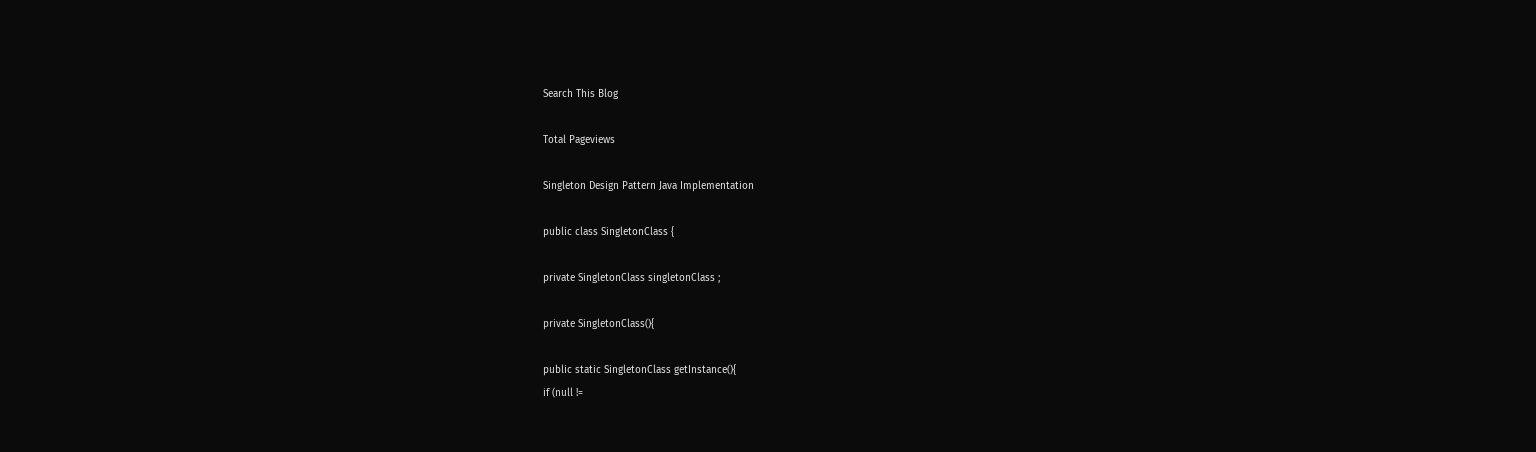Search This Blog

Total Pageviews

Singleton Design Pattern Java Implementation

public class SingletonClass {

private SingletonClass singletonClass ;

private SingletonClass(){

public static SingletonClass getInstance(){
if (null !=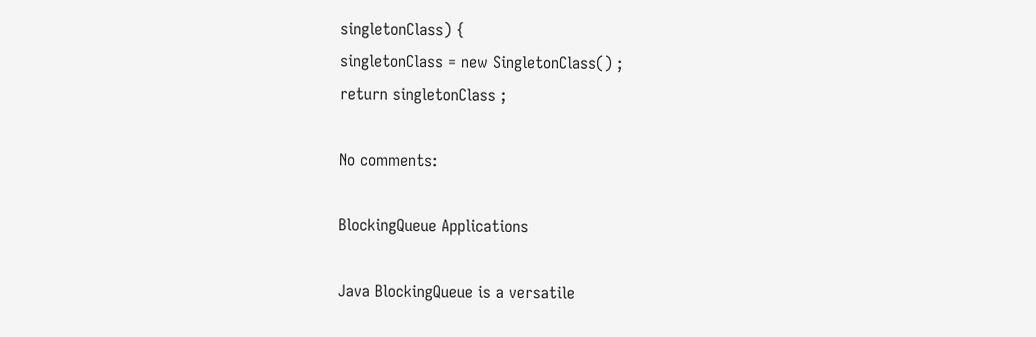singletonClass) {
singletonClass = new SingletonClass() ;
return singletonClass ;

No comments:

BlockingQueue Applications

Java BlockingQueue is a versatile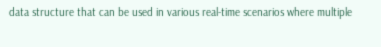data structure that can be used in various real-time scenarios where multiple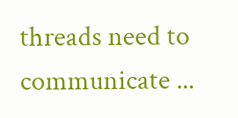threads need to communicate ...